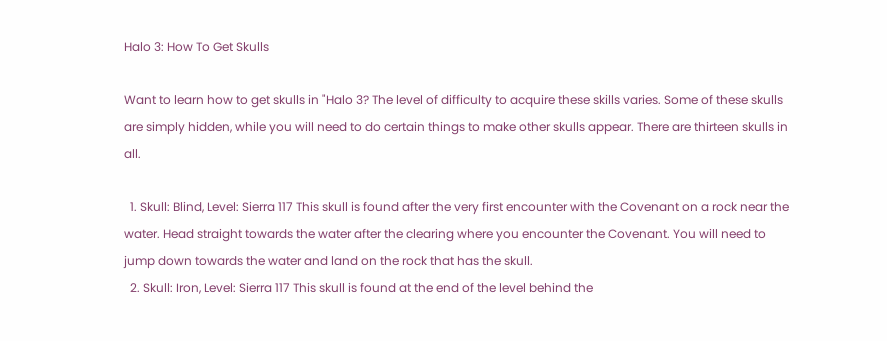Halo 3: How To Get Skulls

Want to learn how to get skulls in "Halo 3? The level of difficulty to acquire these skills varies. Some of these skulls are simply hidden, while you will need to do certain things to make other skulls appear. There are thirteen skulls in all.

  1. Skull: Blind, Level: Sierra 117 This skull is found after the very first encounter with the Covenant on a rock near the water. Head straight towards the water after the clearing where you encounter the Covenant. You will need to jump down towards the water and land on the rock that has the skull.
  2. Skull: Iron, Level: Sierra 117 This skull is found at the end of the level behind the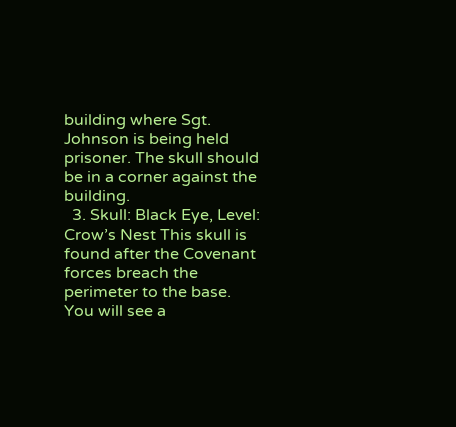building where Sgt. Johnson is being held prisoner. The skull should be in a corner against the building.
  3. Skull: Black Eye, Level: Crow’s Nest This skull is found after the Covenant forces breach the perimeter to the base. You will see a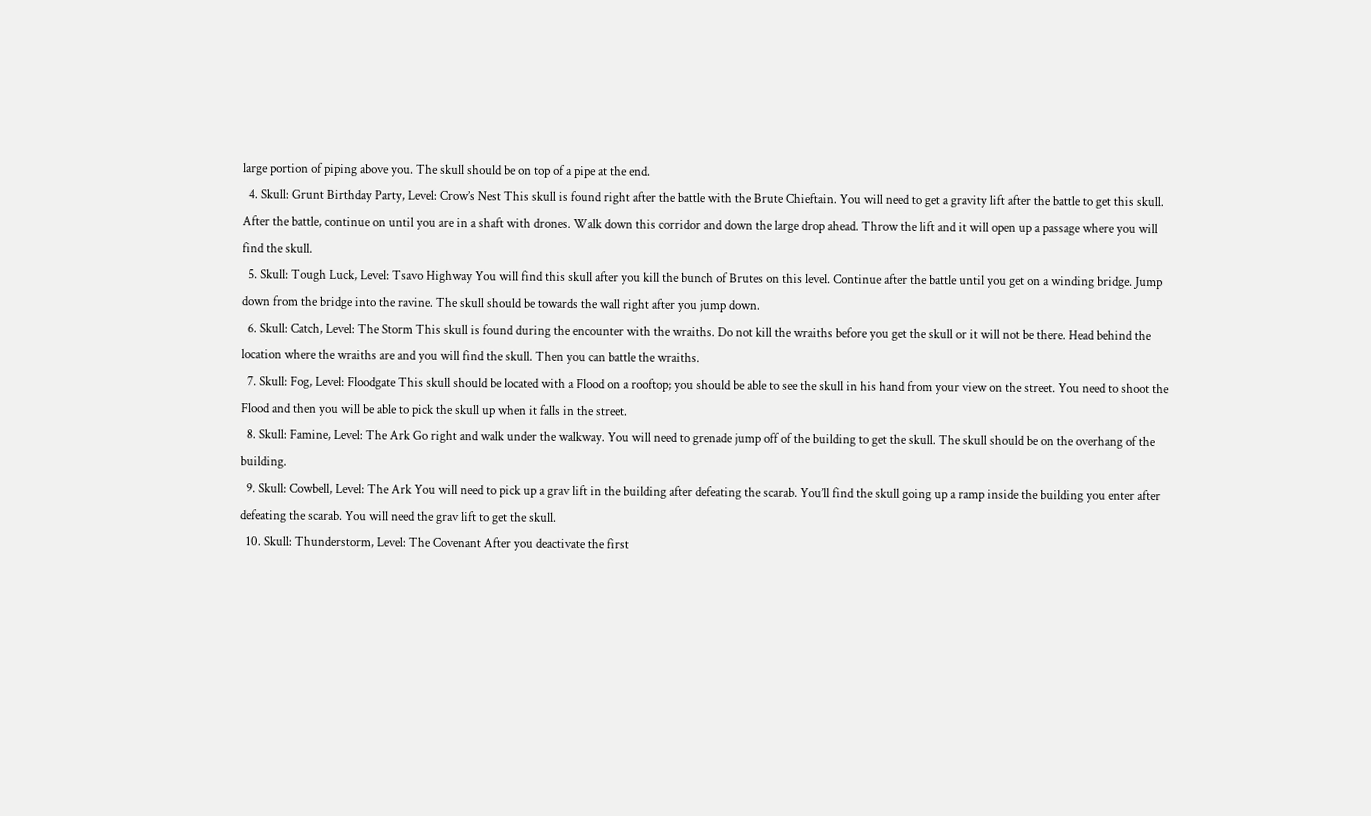large portion of piping above you. The skull should be on top of a pipe at the end.
  4. Skull: Grunt Birthday Party, Level: Crow’s Nest This skull is found right after the battle with the Brute Chieftain. You will need to get a gravity lift after the battle to get this skull. After the battle, continue on until you are in a shaft with drones. Walk down this corridor and down the large drop ahead. Throw the lift and it will open up a passage where you will find the skull.
  5. Skull: Tough Luck, Level: Tsavo Highway You will find this skull after you kill the bunch of Brutes on this level. Continue after the battle until you get on a winding bridge. Jump down from the bridge into the ravine. The skull should be towards the wall right after you jump down.
  6. Skull: Catch, Level: The Storm This skull is found during the encounter with the wraiths. Do not kill the wraiths before you get the skull or it will not be there. Head behind the location where the wraiths are and you will find the skull. Then you can battle the wraiths.
  7. Skull: Fog, Level: Floodgate This skull should be located with a Flood on a rooftop; you should be able to see the skull in his hand from your view on the street. You need to shoot the Flood and then you will be able to pick the skull up when it falls in the street.
  8. Skull: Famine, Level: The Ark Go right and walk under the walkway. You will need to grenade jump off of the building to get the skull. The skull should be on the overhang of the building.
  9. Skull: Cowbell, Level: The Ark You will need to pick up a grav lift in the building after defeating the scarab. You’ll find the skull going up a ramp inside the building you enter after defeating the scarab. You will need the grav lift to get the skull.
  10. Skull: Thunderstorm, Level: The Covenant After you deactivate the first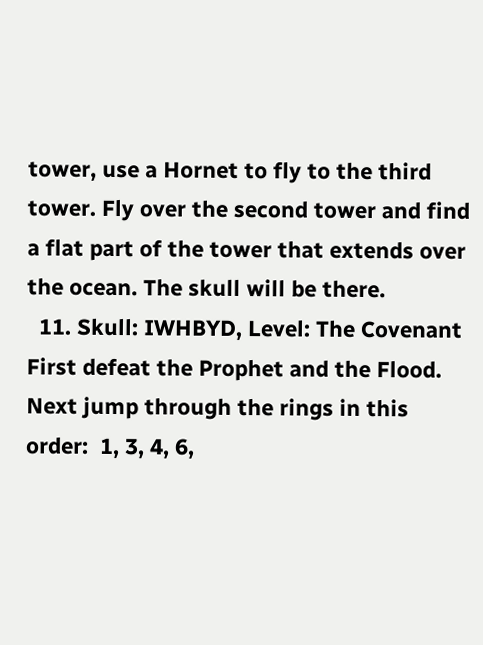tower, use a Hornet to fly to the third tower. Fly over the second tower and find a flat part of the tower that extends over the ocean. The skull will be there.
  11. Skull: IWHBYD, Level: The Covenant First defeat the Prophet and the Flood. Next jump through the rings in this order:  1, 3, 4, 6,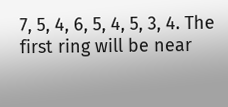7, 5, 4, 6, 5, 4, 5, 3, 4. The first ring will be near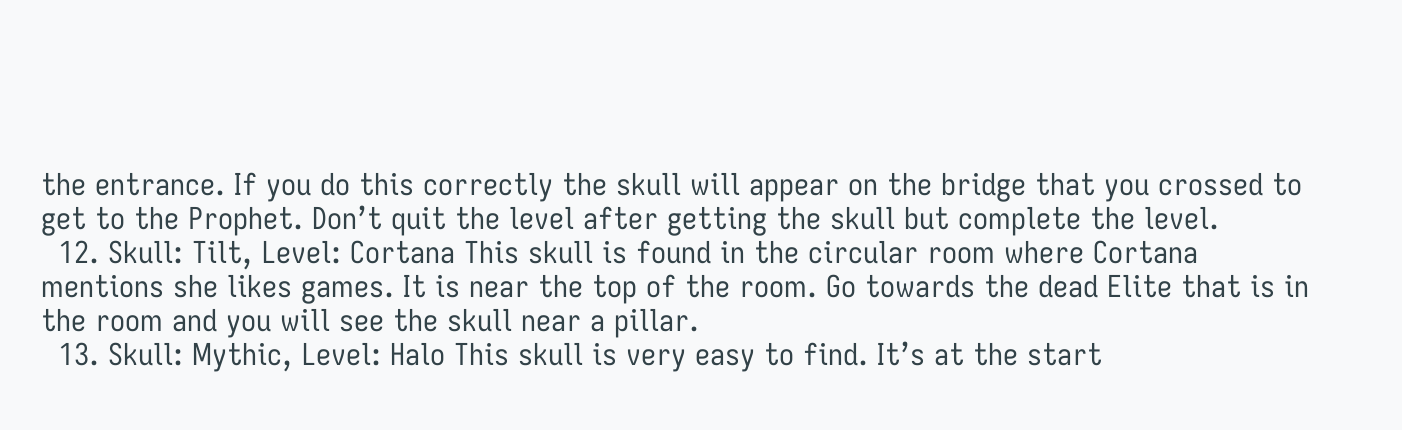the entrance. If you do this correctly the skull will appear on the bridge that you crossed to get to the Prophet. Don’t quit the level after getting the skull but complete the level.
  12. Skull: Tilt, Level: Cortana This skull is found in the circular room where Cortana mentions she likes games. It is near the top of the room. Go towards the dead Elite that is in the room and you will see the skull near a pillar.
  13. Skull: Mythic, Level: Halo This skull is very easy to find. It’s at the start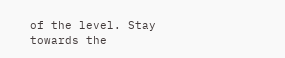of the level. Stay towards the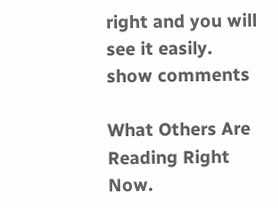right and you will see it easily.
show comments

What Others Are Reading Right Now.